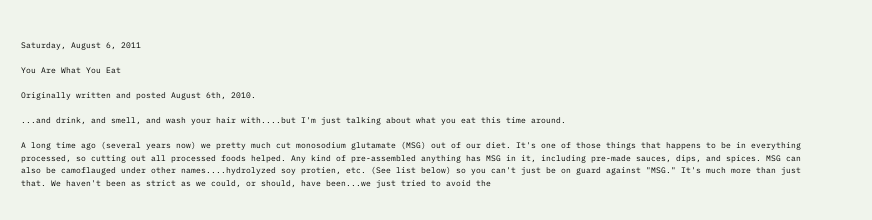Saturday, August 6, 2011

You Are What You Eat

Originally written and posted August 6th, 2010.

...and drink, and smell, and wash your hair with....but I'm just talking about what you eat this time around.

A long time ago (several years now) we pretty much cut monosodium glutamate (MSG) out of our diet. It's one of those things that happens to be in everything processed, so cutting out all processed foods helped. Any kind of pre-assembled anything has MSG in it, including pre-made sauces, dips, and spices. MSG can also be camoflauged under other names....hydrolyzed soy protien, etc. (See list below) so you can't just be on guard against "MSG." It's much more than just that. We haven't been as strict as we could, or should, have been...we just tried to avoid the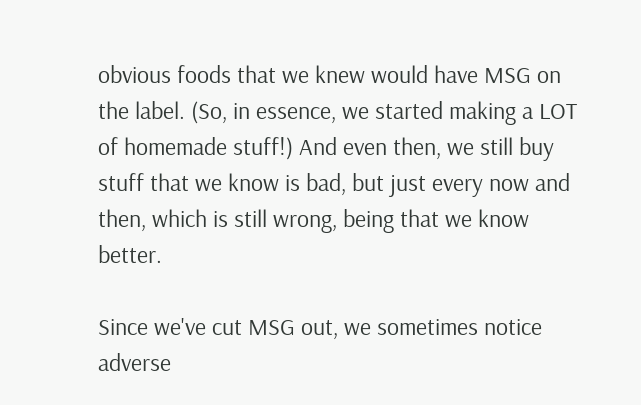obvious foods that we knew would have MSG on the label. (So, in essence, we started making a LOT of homemade stuff!) And even then, we still buy stuff that we know is bad, but just every now and then, which is still wrong, being that we know better.

Since we've cut MSG out, we sometimes notice adverse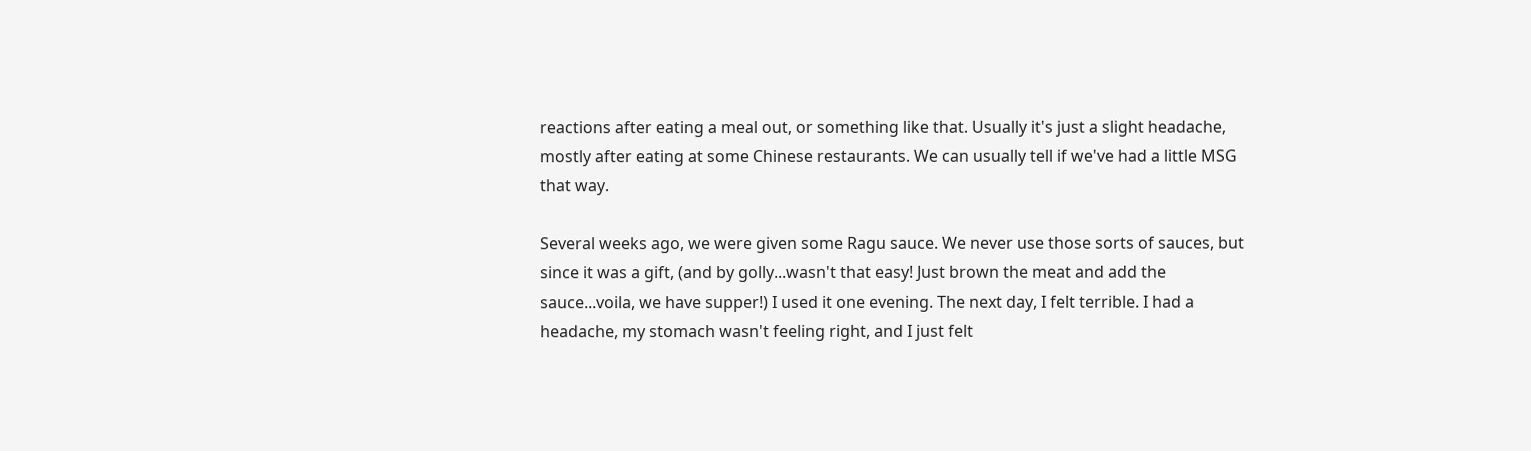reactions after eating a meal out, or something like that. Usually it's just a slight headache, mostly after eating at some Chinese restaurants. We can usually tell if we've had a little MSG that way.

Several weeks ago, we were given some Ragu sauce. We never use those sorts of sauces, but since it was a gift, (and by golly...wasn't that easy! Just brown the meat and add the sauce...voila, we have supper!) I used it one evening. The next day, I felt terrible. I had a headache, my stomach wasn't feeling right, and I just felt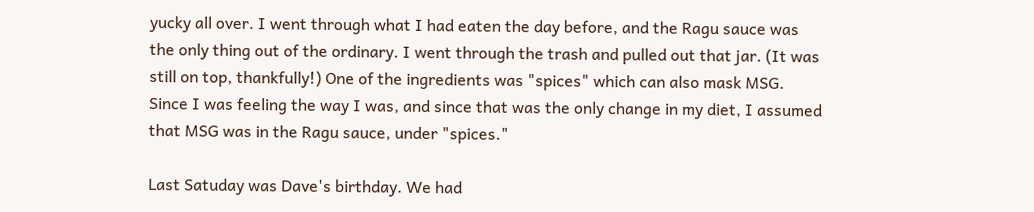yucky all over. I went through what I had eaten the day before, and the Ragu sauce was the only thing out of the ordinary. I went through the trash and pulled out that jar. (It was still on top, thankfully!) One of the ingredients was "spices" which can also mask MSG. Since I was feeling the way I was, and since that was the only change in my diet, I assumed that MSG was in the Ragu sauce, under "spices."

Last Satuday was Dave's birthday. We had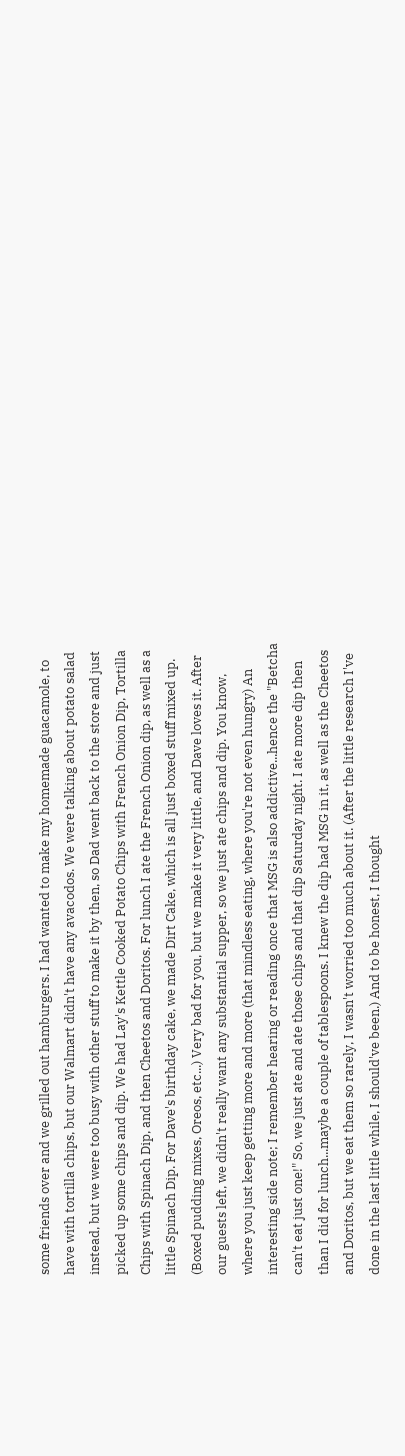some friends over and we grilled out hamburgers. I had wanted to make my homemade guacamole, to have with tortilla chips, but our Walmart didn't have any avacodos. We were talking about potato salad instead, but we were too busy with other stuff to make it by then, so Dad went back to the store and just picked up some chips and dip. We had Lay's Kettle Cooked Potato Chips with French Onion Dip, Tortilla Chips with Spinach Dip, and then Cheetos and Doritos. For lunch I ate the French Onion dip, as well as a little Spinach Dip. For Dave's birthday cake, we made Dirt Cake, which is all just boxed stuff mixed up. (Boxed pudding mixes, Oreos, etc...) Very bad for you, but we make it very little, and Dave loves it. After our guests left, we didn't really want any substantial supper, so we just ate chips and dip. You know, where you just keep getting more and more (that mindless eating, where you're not even hungry) An interesting side note; I remember hearing or reading once that MSG is also addictive...hence the "Betcha can't eat just one!" So, we just ate and ate those chips and that dip Saturday night. I ate more dip then than I did for lunch...maybe a couple of tablespoons. I knew the dip had MSG in it, as well as the Cheetos and Doritos, but we eat them so rarely, I wasn't worried too much about it. (After the little research I've done in the last little while, I should've been.) And to be honest, I thought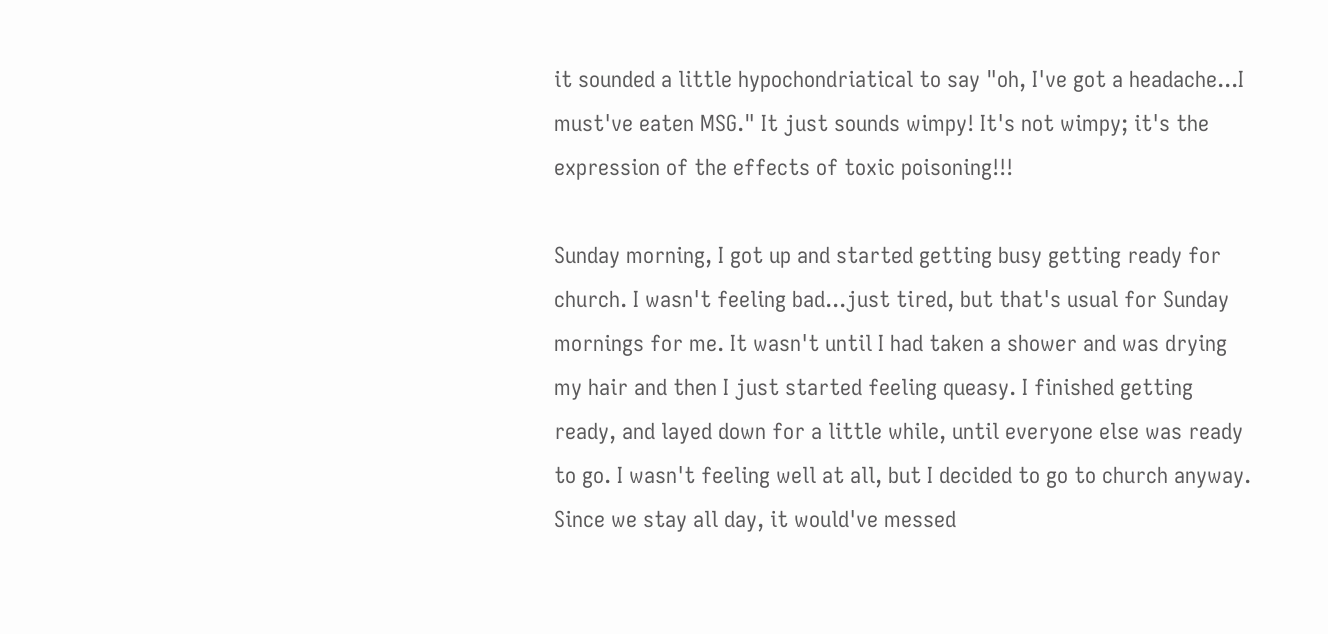it sounded a little hypochondriatical to say "oh, I've got a headache...I must've eaten MSG." It just sounds wimpy! It's not wimpy; it's the expression of the effects of toxic poisoning!!!

Sunday morning, I got up and started getting busy getting ready for church. I wasn't feeling bad...just tired, but that's usual for Sunday mornings for me. It wasn't until I had taken a shower and was drying my hair and then I just started feeling queasy. I finished getting ready, and layed down for a little while, until everyone else was ready to go. I wasn't feeling well at all, but I decided to go to church anyway. Since we stay all day, it would've messed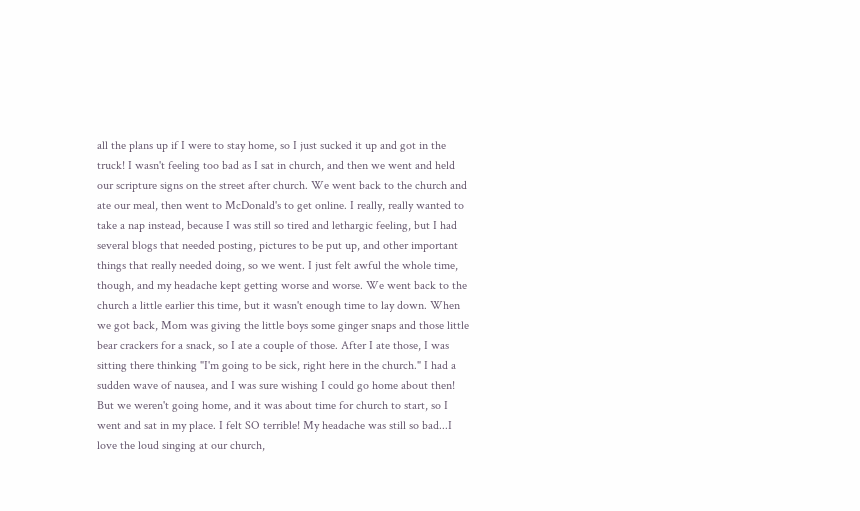all the plans up if I were to stay home, so I just sucked it up and got in the truck! I wasn't feeling too bad as I sat in church, and then we went and held our scripture signs on the street after church. We went back to the church and ate our meal, then went to McDonald's to get online. I really, really wanted to take a nap instead, because I was still so tired and lethargic feeling, but I had several blogs that needed posting, pictures to be put up, and other important things that really needed doing, so we went. I just felt awful the whole time, though, and my headache kept getting worse and worse. We went back to the church a little earlier this time, but it wasn't enough time to lay down. When we got back, Mom was giving the little boys some ginger snaps and those little bear crackers for a snack, so I ate a couple of those. After I ate those, I was sitting there thinking "I'm going to be sick, right here in the church." I had a sudden wave of nausea, and I was sure wishing I could go home about then! But we weren't going home, and it was about time for church to start, so I went and sat in my place. I felt SO terrible! My headache was still so bad...I love the loud singing at our church,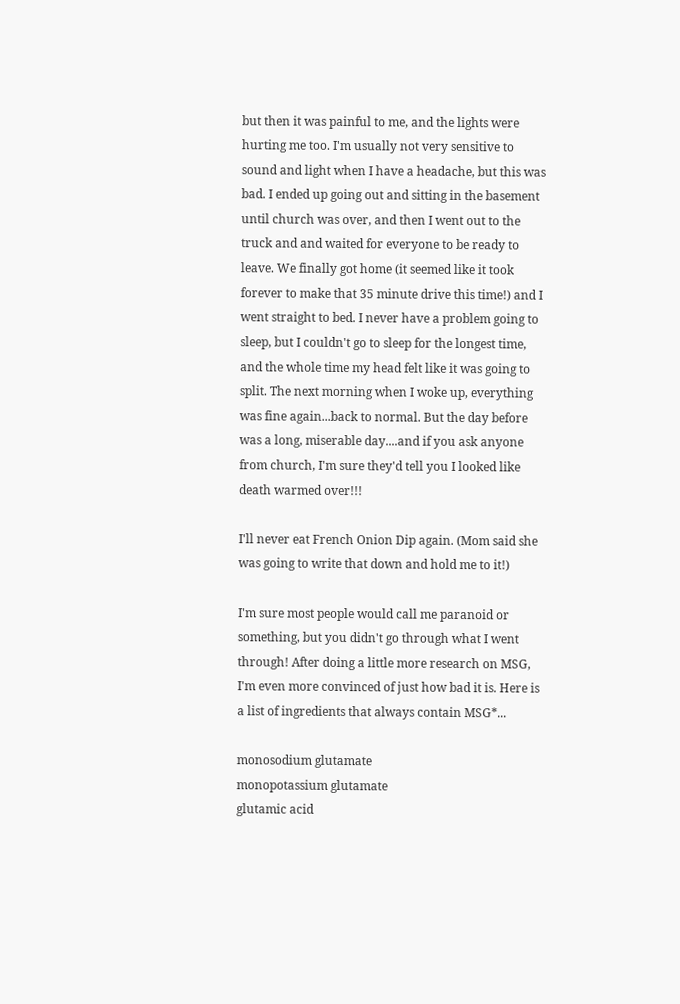but then it was painful to me, and the lights were hurting me too. I'm usually not very sensitive to sound and light when I have a headache, but this was bad. I ended up going out and sitting in the basement until church was over, and then I went out to the truck and and waited for everyone to be ready to leave. We finally got home (it seemed like it took forever to make that 35 minute drive this time!) and I went straight to bed. I never have a problem going to sleep, but I couldn't go to sleep for the longest time, and the whole time my head felt like it was going to split. The next morning when I woke up, everything was fine again...back to normal. But the day before was a long, miserable day....and if you ask anyone from church, I'm sure they'd tell you I looked like death warmed over!!!

I'll never eat French Onion Dip again. (Mom said she was going to write that down and hold me to it!)

I'm sure most people would call me paranoid or something, but you didn't go through what I went through! After doing a little more research on MSG, I'm even more convinced of just how bad it is. Here is a list of ingredients that always contain MSG*...

monosodium glutamate
monopotassium glutamate
glutamic acid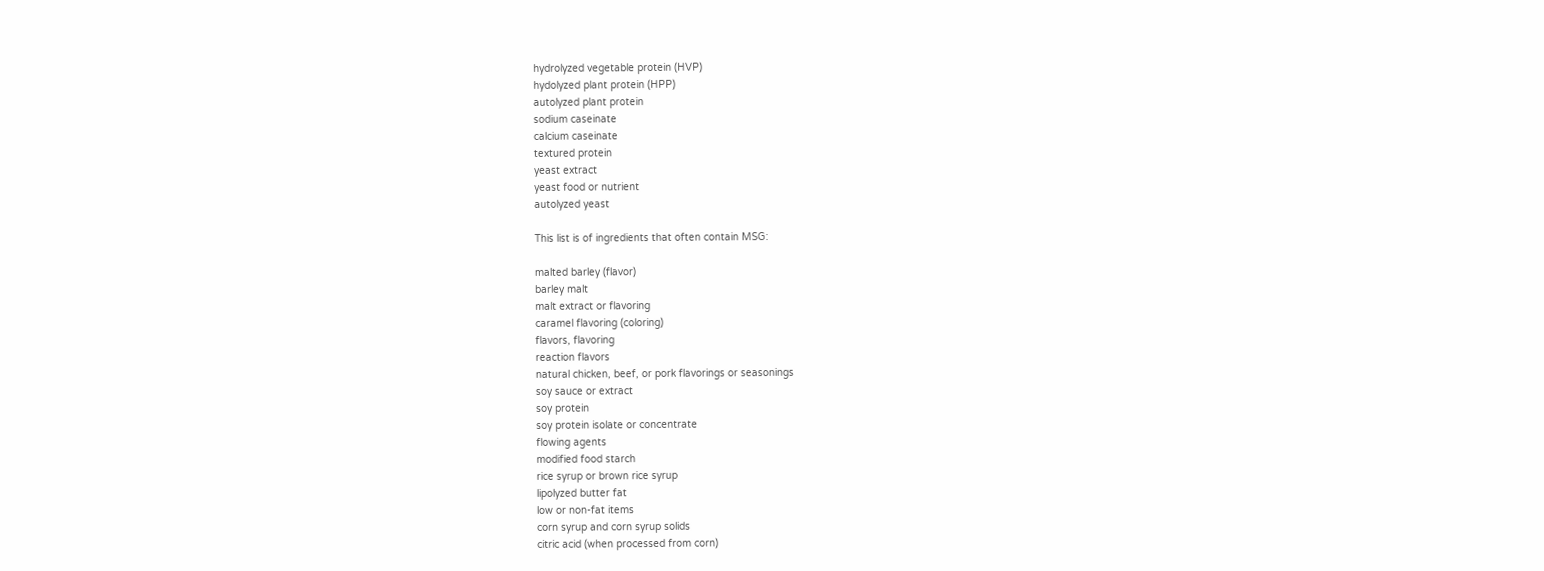hydrolyzed vegetable protein (HVP)
hydolyzed plant protein (HPP)
autolyzed plant protein
sodium caseinate
calcium caseinate
textured protein
yeast extract
yeast food or nutrient
autolyzed yeast

This list is of ingredients that often contain MSG:

malted barley (flavor)
barley malt
malt extract or flavoring
caramel flavoring (coloring)
flavors, flavoring
reaction flavors
natural chicken, beef, or pork flavorings or seasonings
soy sauce or extract
soy protein
soy protein isolate or concentrate
flowing agents
modified food starch
rice syrup or brown rice syrup
lipolyzed butter fat
low or non-fat items
corn syrup and corn syrup solids
citric acid (when processed from corn)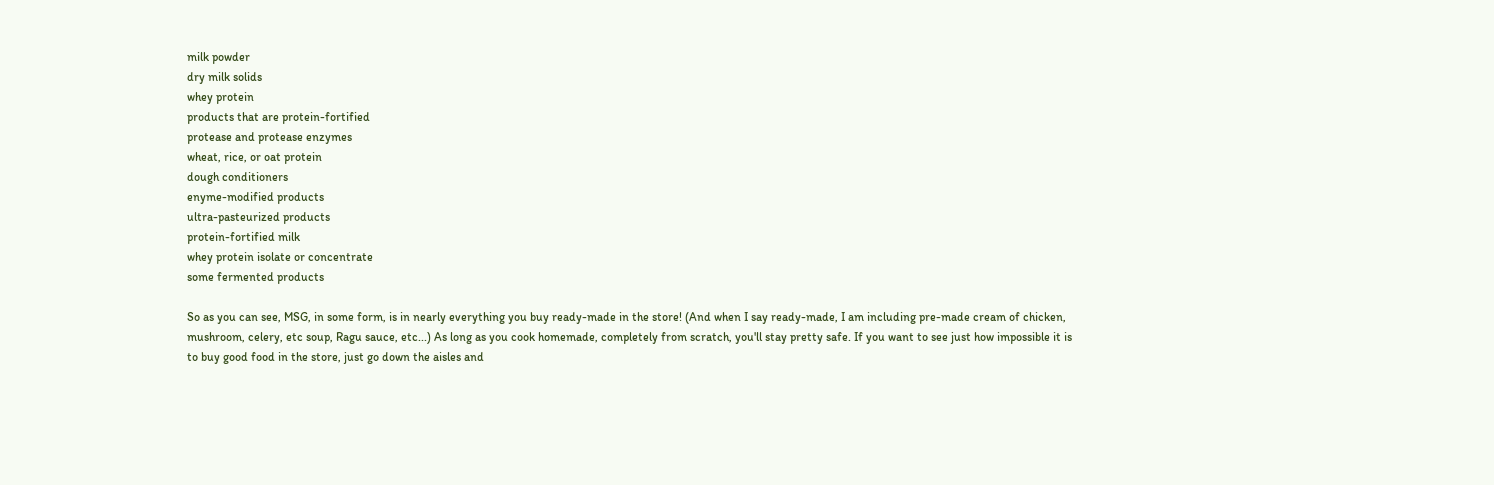milk powder
dry milk solids
whey protein
products that are protein-fortified
protease and protease enzymes
wheat, rice, or oat protein
dough conditioners
enyme-modified products
ultra-pasteurized products
protein-fortified milk
whey protein isolate or concentrate
some fermented products

So as you can see, MSG, in some form, is in nearly everything you buy ready-made in the store! (And when I say ready-made, I am including pre-made cream of chicken, mushroom, celery, etc soup, Ragu sauce, etc...) As long as you cook homemade, completely from scratch, you'll stay pretty safe. If you want to see just how impossible it is to buy good food in the store, just go down the aisles and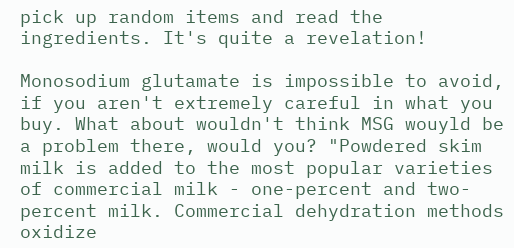pick up random items and read the ingredients. It's quite a revelation!

Monosodium glutamate is impossible to avoid, if you aren't extremely careful in what you buy. What about wouldn't think MSG wouyld be a problem there, would you? "Powdered skim milk is added to the most popular varieties of commercial milk - one-percent and two-percent milk. Commercial dehydration methods oxidize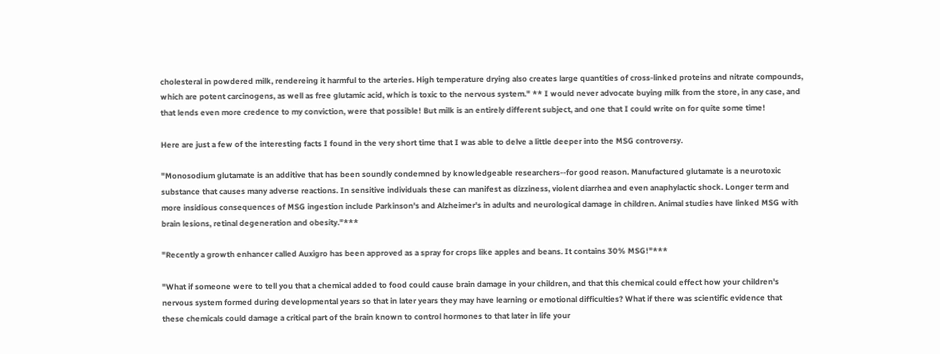cholesteral in powdered milk, rendereing it harmful to the arteries. High temperature drying also creates large quantities of cross-linked proteins and nitrate compounds, which are potent carcinogens, as well as free glutamic acid, which is toxic to the nervous system." ** I would never advocate buying milk from the store, in any case, and that lends even more credence to my conviction, were that possible! But milk is an entirely different subject, and one that I could write on for quite some time!

Here are just a few of the interesting facts I found in the very short time that I was able to delve a little deeper into the MSG controversy.

"Monosodium glutamate is an additive that has been soundly condemned by knowledgeable researchers--for good reason. Manufactured glutamate is a neurotoxic substance that causes many adverse reactions. In sensitive individuals these can manifest as dizziness, violent diarrhea and even anaphylactic shock. Longer term and more insidious consequences of MSG ingestion include Parkinson's and Alzheimer's in adults and neurological damage in children. Animal studies have linked MSG with brain lesions, retinal degeneration and obesity."***

"Recently a growth enhancer called Auxigro has been approved as a spray for crops like apples and beans. It contains 30% MSG!"***

"What if someone were to tell you that a chemical added to food could cause brain damage in your children, and that this chemical could effect how your children's nervous system formed during developmental years so that in later years they may have learning or emotional difficulties? What if there was scientific evidence that these chemicals could damage a critical part of the brain known to control hormones to that later in life your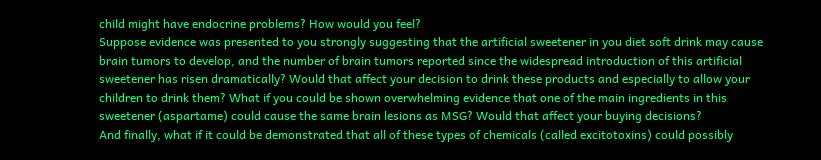child might have endocrine problems? How would you feel?
Suppose evidence was presented to you strongly suggesting that the artificial sweetener in you diet soft drink may cause brain tumors to develop, and the number of brain tumors reported since the widespread introduction of this artificial sweetener has risen dramatically? Would that affect your decision to drink these products and especially to allow your children to drink them? What if you could be shown overwhelming evidence that one of the main ingredients in this sweetener (aspartame) could cause the same brain lesions as MSG? Would that affect your buying decisions?
And finally, what if it could be demonstrated that all of these types of chemicals (called excitotoxins) could possibly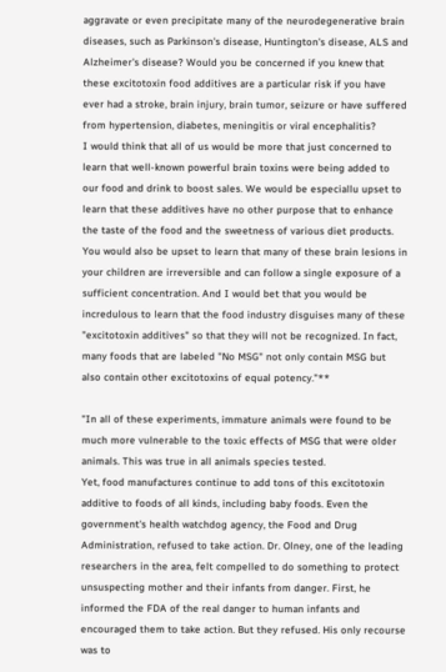aggravate or even precipitate many of the neurodegenerative brain diseases, such as Parkinson's disease, Huntington's disease, ALS and Alzheimer's disease? Would you be concerned if you knew that these excitotoxin food additives are a particular risk if you have ever had a stroke, brain injury, brain tumor, seizure or have suffered from hypertension, diabetes, meningitis or viral encephalitis?
I would think that all of us would be more that just concerned to learn that well-known powerful brain toxins were being added to our food and drink to boost sales. We would be especiallu upset to learn that these additives have no other purpose that to enhance the taste of the food and the sweetness of various diet products.
You would also be upset to learn that many of these brain lesions in your children are irreversible and can follow a single exposure of a sufficient concentration. And I would bet that you would be incredulous to learn that the food industry disguises many of these "excitotoxin additives" so that they will not be recognized. In fact, many foods that are labeled "No MSG" not only contain MSG but also contain other excitotoxins of equal potency."**

"In all of these experiments, immature animals were found to be much more vulnerable to the toxic effects of MSG that were older animals. This was true in all animals species tested.
Yet, food manufactures continue to add tons of this excitotoxin additive to foods of all kinds, including baby foods. Even the government's health watchdog agency, the Food and Drug Administration, refused to take action. Dr. Olney, one of the leading researchers in the area, felt compelled to do something to protect unsuspecting mother and their infants from danger. First, he informed the FDA of the real danger to human infants and encouraged them to take action. But they refused. His only recourse was to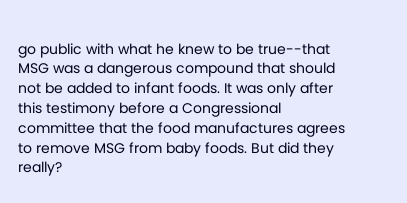go public with what he knew to be true--that MSG was a dangerous compound that should not be added to infant foods. It was only after this testimony before a Congressional committee that the food manufactures agrees to remove MSG from baby foods. But did they really?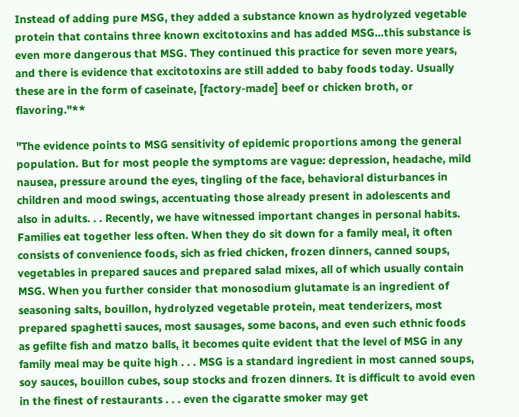Instead of adding pure MSG, they added a substance known as hydrolyzed vegetable protein that contains three known excitotoxins and has added MSG...this substance is even more dangerous that MSG. They continued this practice for seven more years, and there is evidence that excitotoxins are still added to baby foods today. Usually these are in the form of caseinate, [factory-made] beef or chicken broth, or flavoring."**

"The evidence points to MSG sensitivity of epidemic proportions among the general population. But for most people the symptoms are vague: depression, headache, mild nausea, pressure around the eyes, tingling of the face, behavioral disturbances in children and mood swings, accentuating those already present in adolescents and also in adults. . . Recently, we have witnessed important changes in personal habits. Families eat together less often. When they do sit down for a family meal, it often consists of convenience foods, sich as fried chicken, frozen dinners, canned soups, vegetables in prepared sauces and prepared salad mixes, all of which usually contain MSG. When you further consider that monosodium glutamate is an ingredient of seasoning salts, bouillon, hydrolyzed vegetable protein, meat tenderizers, most prepared spaghetti sauces, most sausages, some bacons, and even such ethnic foods as gefilte fish and matzo balls, it becomes quite evident that the level of MSG in any family meal may be quite high . . . MSG is a standard ingredient in most canned soups, soy sauces, bouillon cubes, soup stocks and frozen dinners. It is difficult to avoid even in the finest of restaurants . . . even the cigaratte smoker may get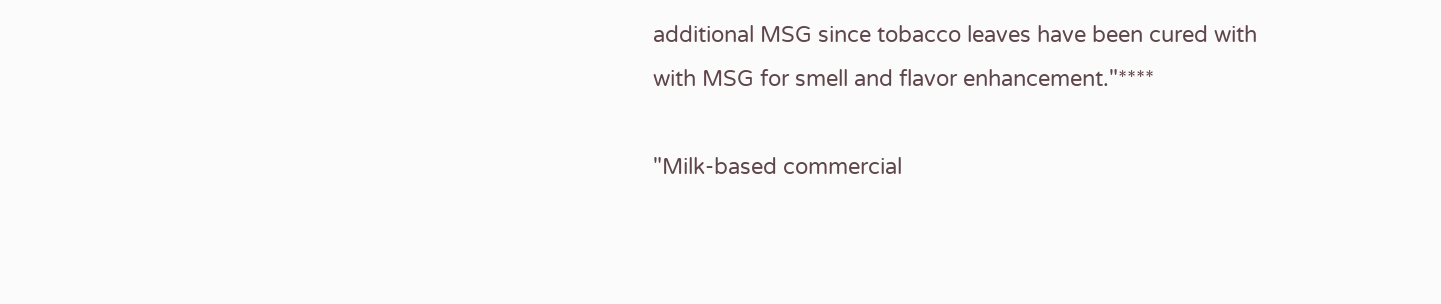additional MSG since tobacco leaves have been cured with with MSG for smell and flavor enhancement."****

"Milk-based commercial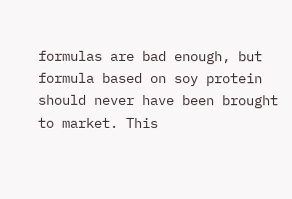formulas are bad enough, but formula based on soy protein should never have been brought to market. This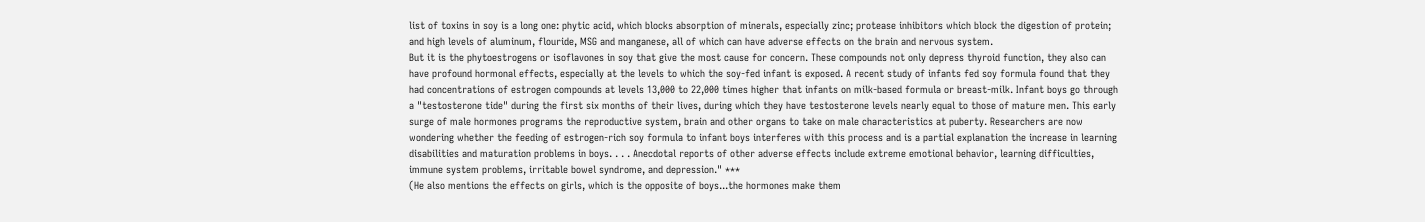list of toxins in soy is a long one: phytic acid, which blocks absorption of minerals, especially zinc; protease inhibitors which block the digestion of protein; and high levels of aluminum, flouride, MSG and manganese, all of which can have adverse effects on the brain and nervous system.
But it is the phytoestrogens or isoflavones in soy that give the most cause for concern. These compounds not only depress thyroid function, they also can have profound hormonal effects, especially at the levels to which the soy-fed infant is exposed. A recent study of infants fed soy formula found that they had concentrations of estrogen compounds at levels 13,000 to 22,000 times higher that infants on milk-based formula or breast-milk. Infant boys go through a "testosterone tide" during the first six months of their lives, during which they have testosterone levels nearly equal to those of mature men. This early surge of male hormones programs the reproductive system, brain and other organs to take on male characteristics at puberty. Researchers are now wondering whether the feeding of estrogen-rich soy formula to infant boys interferes with this process and is a partial explanation the increase in learning disabilities and maturation problems in boys. . . . Anecdotal reports of other adverse effects include extreme emotional behavior, learning difficulties, immune system problems, irritable bowel syndrome, and depression." ***
(He also mentions the effects on girls, which is the opposite of boys...the hormones make them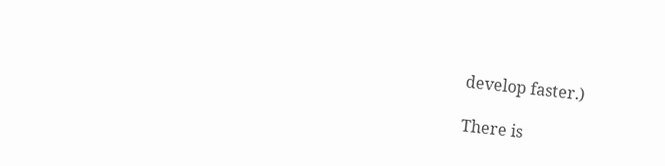develop faster.)

There is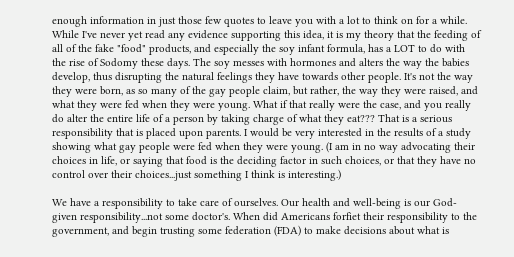enough information in just those few quotes to leave you with a lot to think on for a while. While I've never yet read any evidence supporting this idea, it is my theory that the feeding of all of the fake "food" products, and especially the soy infant formula, has a LOT to do with the rise of Sodomy these days. The soy messes with hormones and alters the way the babies develop, thus disrupting the natural feelings they have towards other people. It's not the way they were born, as so many of the gay people claim, but rather, the way they were raised, and what they were fed when they were young. What if that really were the case, and you really do alter the entire life of a person by taking charge of what they eat??? That is a serious responsibility that is placed upon parents. I would be very interested in the results of a study showing what gay people were fed when they were young. (I am in no way advocating their choices in life, or saying that food is the deciding factor in such choices, or that they have no control over their choices...just something I think is interesting.)

We have a responsibility to take care of ourselves. Our health and well-being is our God-given responsibility...not some doctor's. When did Americans forfiet their responsibility to the government, and begin trusting some federation (FDA) to make decisions about what is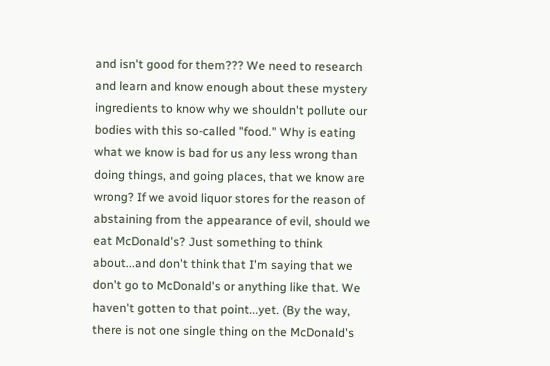and isn't good for them??? We need to research and learn and know enough about these mystery ingredients to know why we shouldn't pollute our bodies with this so-called "food." Why is eating what we know is bad for us any less wrong than doing things, and going places, that we know are wrong? If we avoid liquor stores for the reason of abstaining from the appearance of evil, should we eat McDonald's? Just something to think about...and don't think that I'm saying that we don't go to McDonald's or anything like that. We haven't gotten to that point...yet. (By the way, there is not one single thing on the McDonald's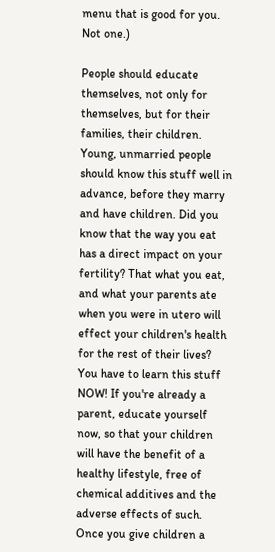menu that is good for you. Not one.)

People should educate themselves, not only for themselves, but for their families, their children. Young, unmarried people should know this stuff well in advance, before they marry and have children. Did you know that the way you eat has a direct impact on your fertility? That what you eat, and what your parents ate when you were in utero will effect your children's health for the rest of their lives? You have to learn this stuff NOW! If you're already a parent, educate yourself now, so that your children will have the benefit of a healthy lifestyle, free of chemical additives and the adverse effects of such. Once you give children a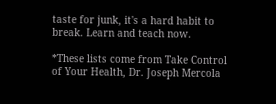taste for junk, it's a hard habit to break. Learn and teach now.

*These lists come from Take Control of Your Health, Dr. Joseph Mercola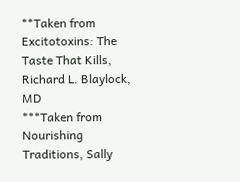**Taken from Excitotoxins: The Taste That Kills, Richard L. Blaylock, MD
***Taken from Nourishing Traditions, Sally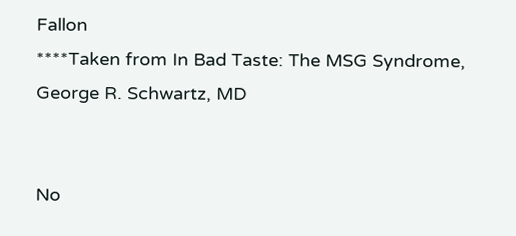Fallon
****Taken from In Bad Taste: The MSG Syndrome, George R. Schwartz, MD


No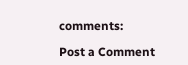comments:

Post a Comment